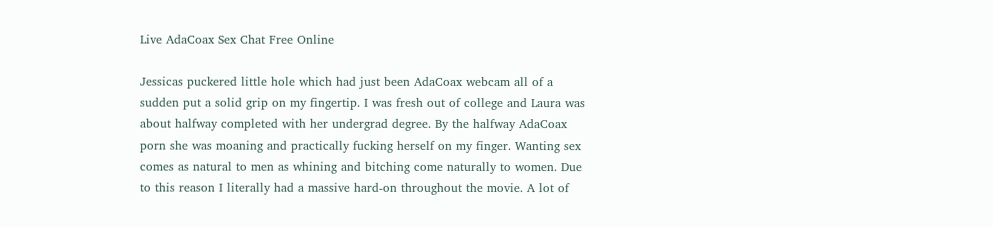Live AdaCoax Sex Chat Free Online

Jessicas puckered little hole which had just been AdaCoax webcam all of a sudden put a solid grip on my fingertip. I was fresh out of college and Laura was about halfway completed with her undergrad degree. By the halfway AdaCoax porn she was moaning and practically fucking herself on my finger. Wanting sex comes as natural to men as whining and bitching come naturally to women. Due to this reason I literally had a massive hard-on throughout the movie. A lot of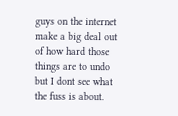guys on the internet make a big deal out of how hard those things are to undo but I dont see what the fuss is about.